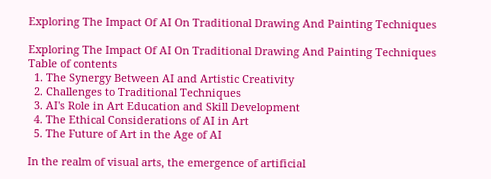Exploring The Impact Of AI On Traditional Drawing And Painting Techniques

Exploring The Impact Of AI On Traditional Drawing And Painting Techniques
Table of contents
  1. The Synergy Between AI and Artistic Creativity
  2. Challenges to Traditional Techniques
  3. AI's Role in Art Education and Skill Development
  4. The Ethical Considerations of AI in Art
  5. The Future of Art in the Age of AI

In the realm of visual arts, the emergence of artificial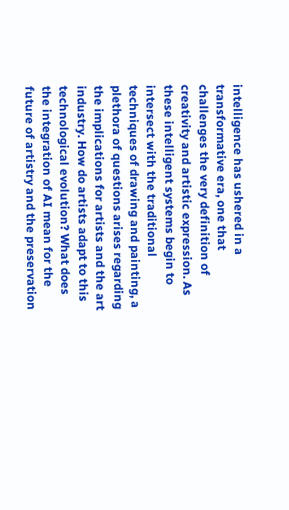intelligence has ushered in a transformative era, one that challenges the very definition of creativity and artistic expression. As these intelligent systems begin to intersect with the traditional techniques of drawing and painting, a plethora of questions arises regarding the implications for artists and the art industry. How do artists adapt to this technological evolution? What does the integration of AI mean for the future of artistry and the preservation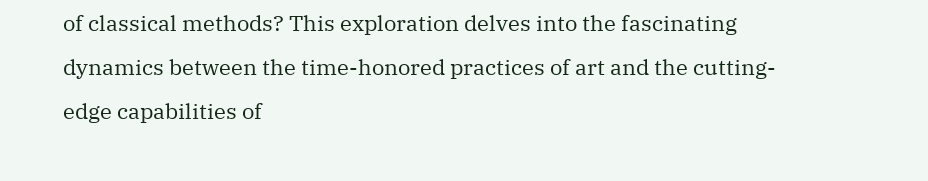of classical methods? This exploration delves into the fascinating dynamics between the time-honored practices of art and the cutting-edge capabilities of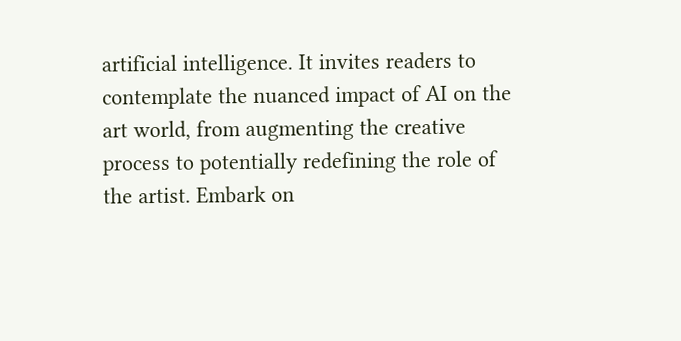artificial intelligence. It invites readers to contemplate the nuanced impact of AI on the art world, from augmenting the creative process to potentially redefining the role of the artist. Embark on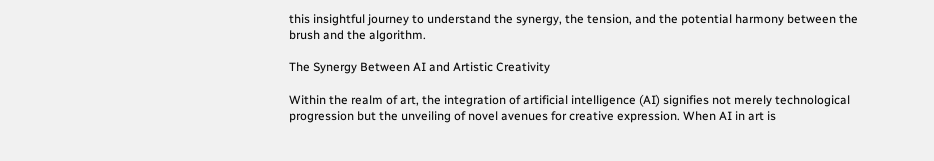this insightful journey to understand the synergy, the tension, and the potential harmony between the brush and the algorithm.

The Synergy Between AI and Artistic Creativity

Within the realm of art, the integration of artificial intelligence (AI) signifies not merely technological progression but the unveiling of novel avenues for creative expression. When AI in art is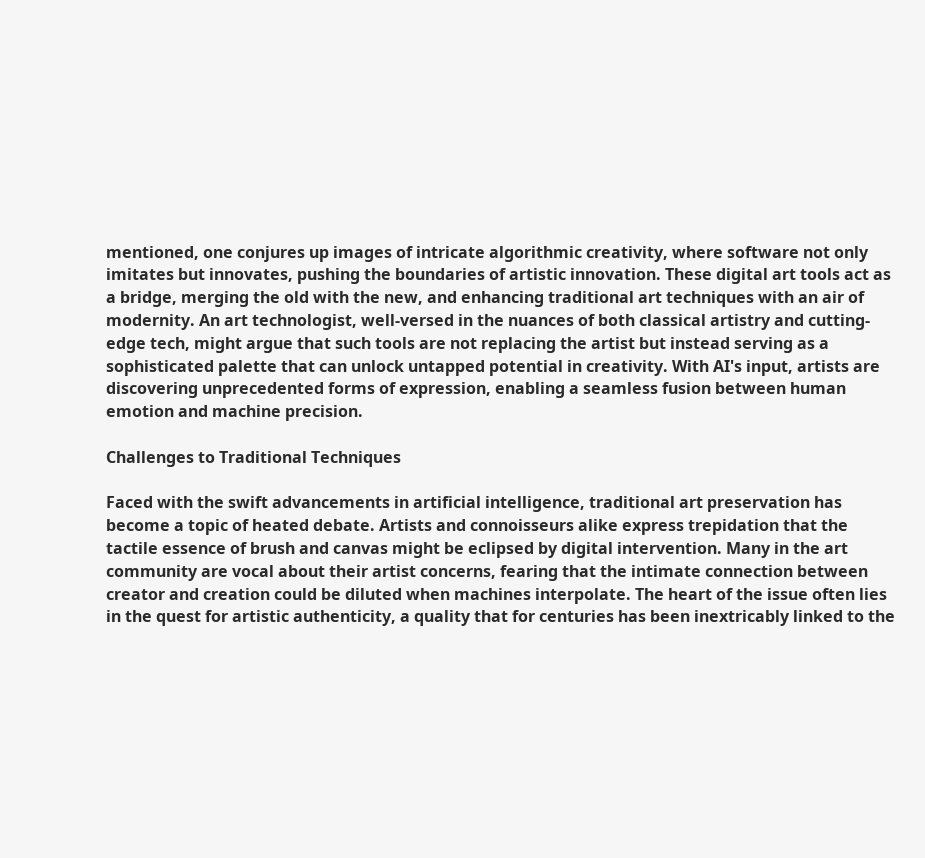mentioned, one conjures up images of intricate algorithmic creativity, where software not only imitates but innovates, pushing the boundaries of artistic innovation. These digital art tools act as a bridge, merging the old with the new, and enhancing traditional art techniques with an air of modernity. An art technologist, well-versed in the nuances of both classical artistry and cutting-edge tech, might argue that such tools are not replacing the artist but instead serving as a sophisticated palette that can unlock untapped potential in creativity. With AI's input, artists are discovering unprecedented forms of expression, enabling a seamless fusion between human emotion and machine precision.

Challenges to Traditional Techniques

Faced with the swift advancements in artificial intelligence, traditional art preservation has become a topic of heated debate. Artists and connoisseurs alike express trepidation that the tactile essence of brush and canvas might be eclipsed by digital intervention. Many in the art community are vocal about their artist concerns, fearing that the intimate connection between creator and creation could be diluted when machines interpolate. The heart of the issue often lies in the quest for artistic authenticity, a quality that for centuries has been inextricably linked to the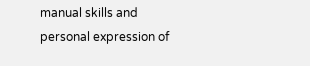manual skills and personal expression of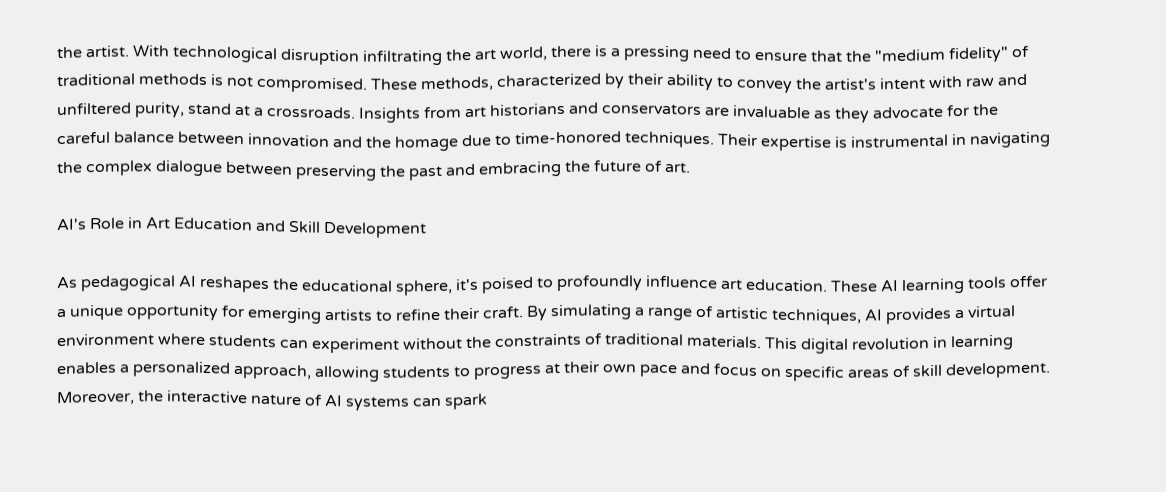the artist. With technological disruption infiltrating the art world, there is a pressing need to ensure that the "medium fidelity" of traditional methods is not compromised. These methods, characterized by their ability to convey the artist's intent with raw and unfiltered purity, stand at a crossroads. Insights from art historians and conservators are invaluable as they advocate for the careful balance between innovation and the homage due to time-honored techniques. Their expertise is instrumental in navigating the complex dialogue between preserving the past and embracing the future of art.

AI's Role in Art Education and Skill Development

As pedagogical AI reshapes the educational sphere, it's poised to profoundly influence art education. These AI learning tools offer a unique opportunity for emerging artists to refine their craft. By simulating a range of artistic techniques, AI provides a virtual environment where students can experiment without the constraints of traditional materials. This digital revolution in learning enables a personalized approach, allowing students to progress at their own pace and focus on specific areas of skill development. Moreover, the interactive nature of AI systems can spark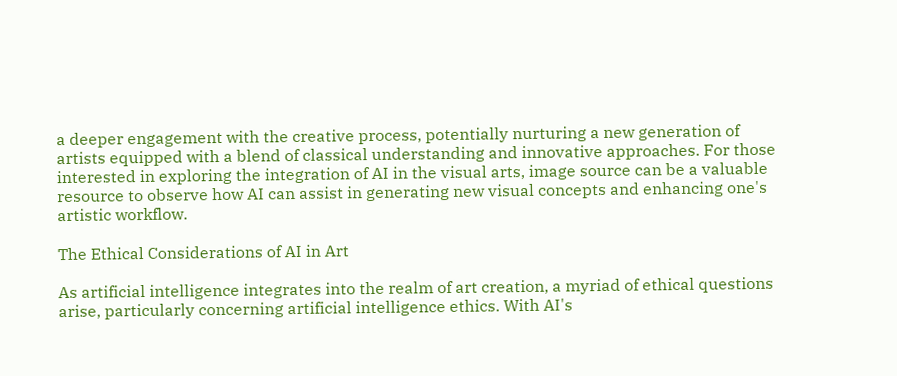a deeper engagement with the creative process, potentially nurturing a new generation of artists equipped with a blend of classical understanding and innovative approaches. For those interested in exploring the integration of AI in the visual arts, image source can be a valuable resource to observe how AI can assist in generating new visual concepts and enhancing one's artistic workflow.

The Ethical Considerations of AI in Art

As artificial intelligence integrates into the realm of art creation, a myriad of ethical questions arise, particularly concerning artificial intelligence ethics. With AI's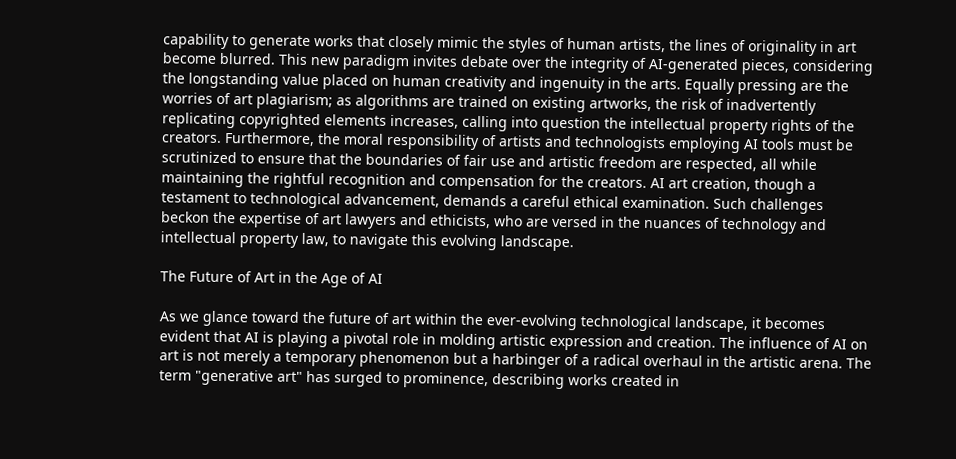capability to generate works that closely mimic the styles of human artists, the lines of originality in art become blurred. This new paradigm invites debate over the integrity of AI-generated pieces, considering the longstanding value placed on human creativity and ingenuity in the arts. Equally pressing are the worries of art plagiarism; as algorithms are trained on existing artworks, the risk of inadvertently replicating copyrighted elements increases, calling into question the intellectual property rights of the creators. Furthermore, the moral responsibility of artists and technologists employing AI tools must be scrutinized to ensure that the boundaries of fair use and artistic freedom are respected, all while maintaining the rightful recognition and compensation for the creators. AI art creation, though a testament to technological advancement, demands a careful ethical examination. Such challenges beckon the expertise of art lawyers and ethicists, who are versed in the nuances of technology and intellectual property law, to navigate this evolving landscape.

The Future of Art in the Age of AI

As we glance toward the future of art within the ever-evolving technological landscape, it becomes evident that AI is playing a pivotal role in molding artistic expression and creation. The influence of AI on art is not merely a temporary phenomenon but a harbinger of a radical overhaul in the artistic arena. The term "generative art" has surged to prominence, describing works created in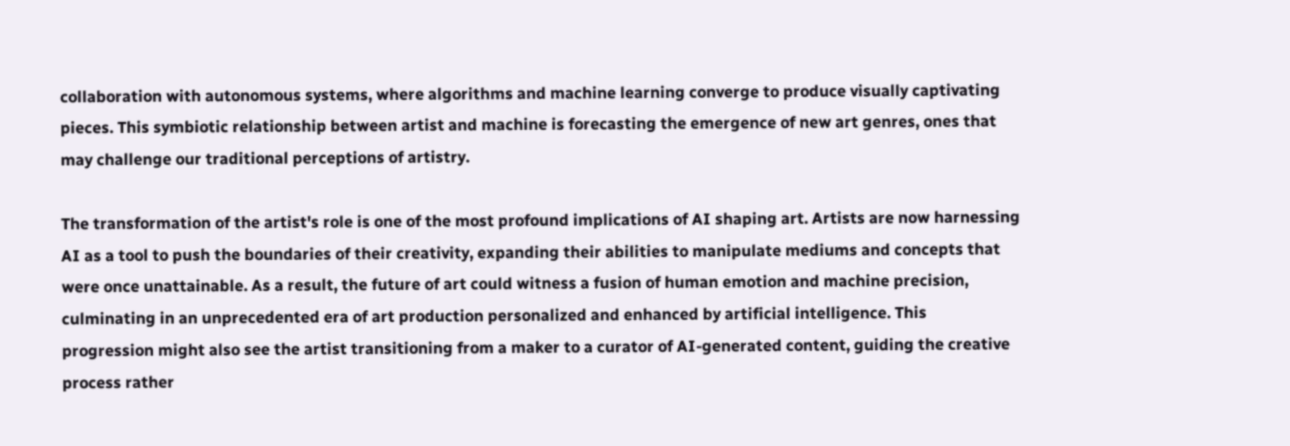collaboration with autonomous systems, where algorithms and machine learning converge to produce visually captivating pieces. This symbiotic relationship between artist and machine is forecasting the emergence of new art genres, ones that may challenge our traditional perceptions of artistry.

The transformation of the artist's role is one of the most profound implications of AI shaping art. Artists are now harnessing AI as a tool to push the boundaries of their creativity, expanding their abilities to manipulate mediums and concepts that were once unattainable. As a result, the future of art could witness a fusion of human emotion and machine precision, culminating in an unprecedented era of art production personalized and enhanced by artificial intelligence. This progression might also see the artist transitioning from a maker to a curator of AI-generated content, guiding the creative process rather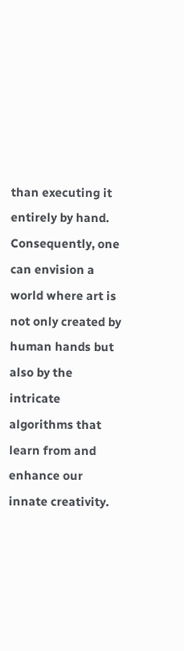than executing it entirely by hand. Consequently, one can envision a world where art is not only created by human hands but also by the intricate algorithms that learn from and enhance our innate creativity.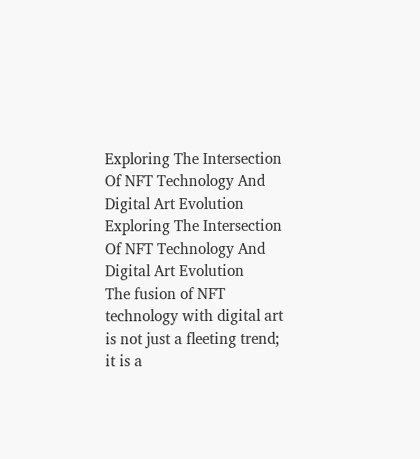Exploring The Intersection Of NFT Technology And Digital Art Evolution
Exploring The Intersection Of NFT Technology And Digital Art Evolution
The fusion of NFT technology with digital art is not just a fleeting trend; it is a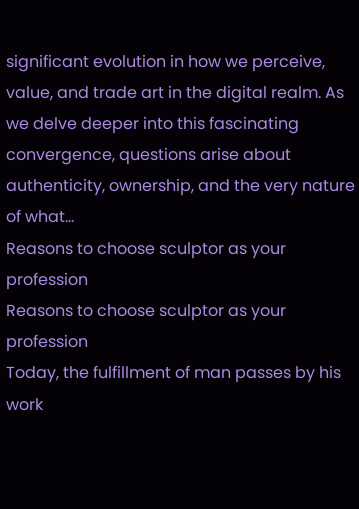significant evolution in how we perceive, value, and trade art in the digital realm. As we delve deeper into this fascinating convergence, questions arise about authenticity, ownership, and the very nature of what...
Reasons to choose sculptor as your profession
Reasons to choose sculptor as your profession
Today, the fulfillment of man passes by his work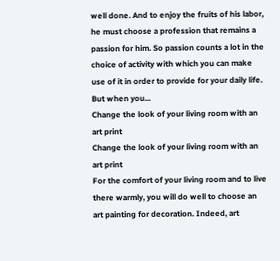well done. And to enjoy the fruits of his labor, he must choose a profession that remains a passion for him. So passion counts a lot in the choice of activity with which you can make use of it in order to provide for your daily life. But when you...
Change the look of your living room with an art print
Change the look of your living room with an art print
For the comfort of your living room and to live there warmly, you will do well to choose an art painting for decoration. Indeed, art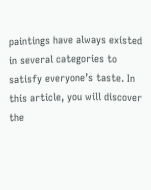paintings have always existed in several categories to satisfy everyone’s taste. In this article, you will discover the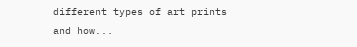different types of art prints and how...